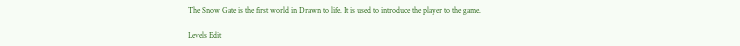The Snow Gate is the first world in Drawn to life. It is used to introduce the player to the game.

Levels Edit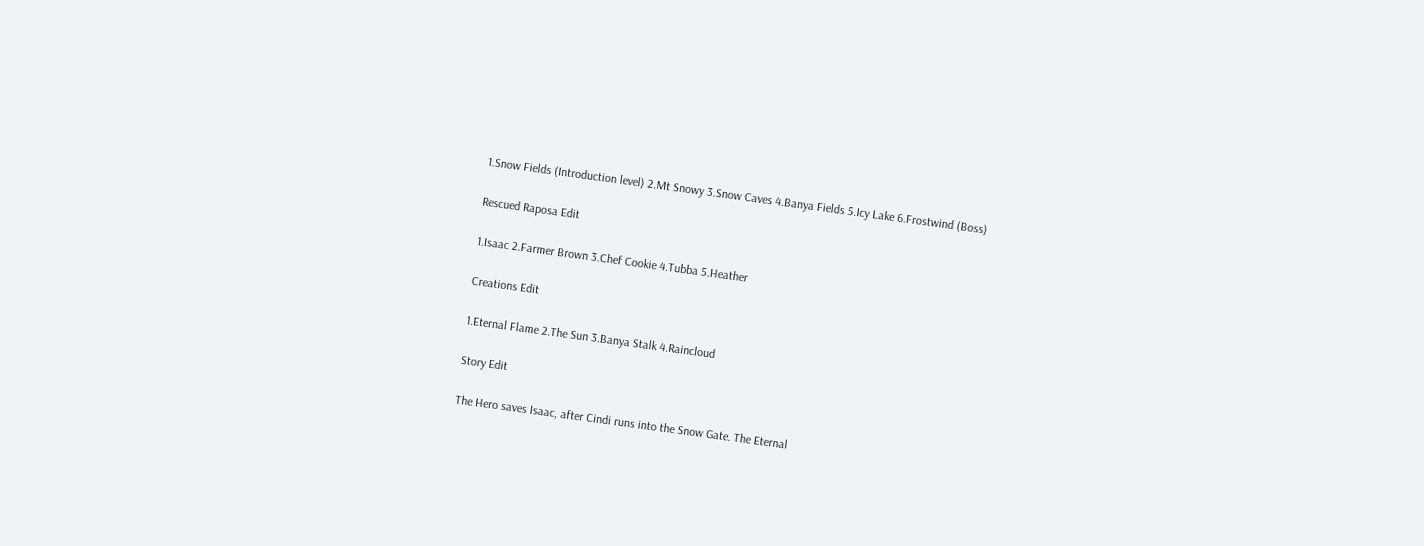1.Snow Fields (Introduction level) 2.Mt Snowy 3.Snow Caves 4.Banya Fields 5.Icy Lake 6.Frostwind (Boss)

Rescued Raposa Edit

1.Isaac 2.Farmer Brown 3.Chef Cookie 4.Tubba 5.Heather

Creations Edit

1.Eternal Flame 2.The Sun 3.Banya Stalk 4.Raincloud

Story Edit

The Hero saves Isaac, after Cindi runs into the Snow Gate. The Eternal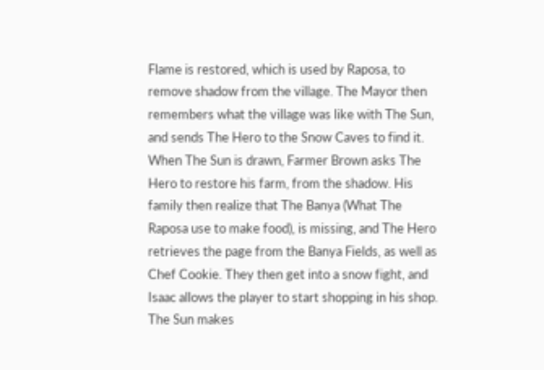Flame is restored, which is used by Raposa, to remove shadow from the village. The Mayor then remembers what the village was like with The Sun, and sends The Hero to the Snow Caves to find it. When The Sun is drawn, Farmer Brown asks The Hero to restore his farm, from the shadow. His family then realize that The Banya (What The Raposa use to make food), is missing, and The Hero retrieves the page from the Banya Fields, as well as Chef Cookie. They then get into a snow fight, and Isaac allows the player to start shopping in his shop. The Sun makes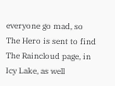everyone go mad, so The Hero is sent to find The Raincloud page, in Icy Lake, as well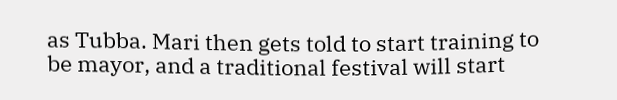as Tubba. Mari then gets told to start training to be mayor, and a traditional festival will start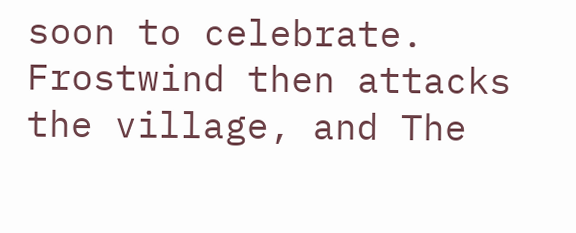soon to celebrate. Frostwind then attacks the village, and The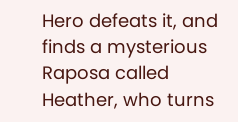Hero defeats it, and finds a mysterious Raposa called Heather, who turns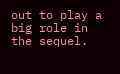out to play a big role in the sequel.